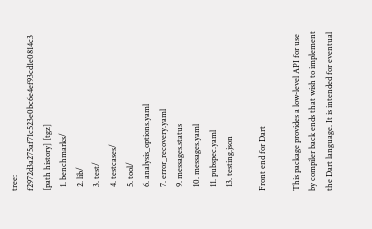tree: f2972d3a275af71c523e0bc6e4ef93cd1e0814c3 [path history] [tgz]
  1. benchmarks/
  2. lib/
  3. test/
  4. testcases/
  5. tool/
  6. analysis_options.yaml
  7. error_recovery.yaml
  9. messages.status
  10. messages.yaml
  11. pubspec.yaml
  13. testing.json

Front end for Dart

This package provides a low-level API for use by compiler back ends that wish to implement the Dart language. It is intended for eventual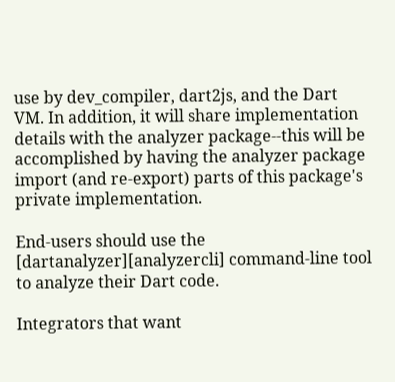use by dev_compiler, dart2js, and the Dart VM. In addition, it will share implementation details with the analyzer package--this will be accomplished by having the analyzer package import (and re-export) parts of this package's private implementation.

End-users should use the [dartanalyzer][analyzercli] command-line tool to analyze their Dart code.

Integrators that want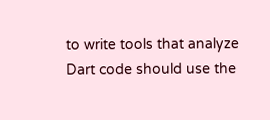to write tools that analyze Dart code should use the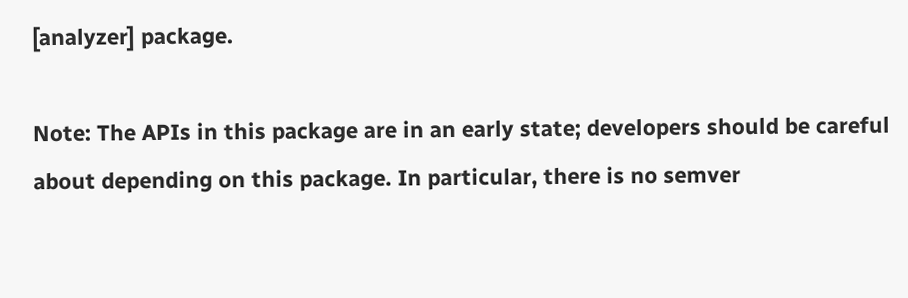[analyzer] package.

Note: The APIs in this package are in an early state; developers should be careful about depending on this package. In particular, there is no semver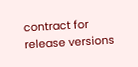contract for release versions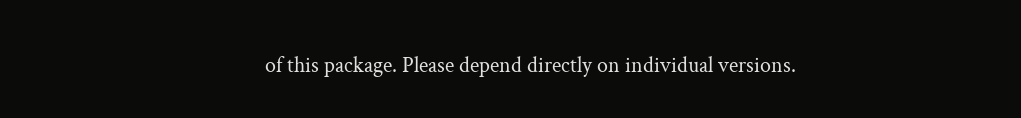of this package. Please depend directly on individual versions.